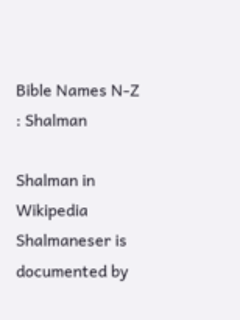Bible Names N-Z : Shalman

Shalman in Wikipedia Shalmaneser is documented by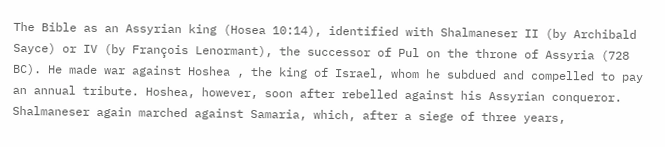The Bible as an Assyrian king (Hosea 10:14), identified with Shalmaneser II (by Archibald Sayce) or IV (by François Lenormant), the successor of Pul on the throne of Assyria (728 BC). He made war against Hoshea , the king of Israel, whom he subdued and compelled to pay an annual tribute. Hoshea, however, soon after rebelled against his Assyrian conqueror. Shalmaneser again marched against Samaria, which, after a siege of three years,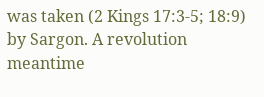was taken (2 Kings 17:3-5; 18:9) by Sargon. A revolution meantime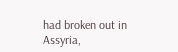had broken out in Assyria,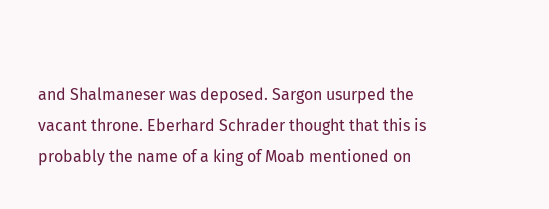and Shalmaneser was deposed. Sargon usurped the vacant throne. Eberhard Schrader thought that this is probably the name of a king of Moab mentioned on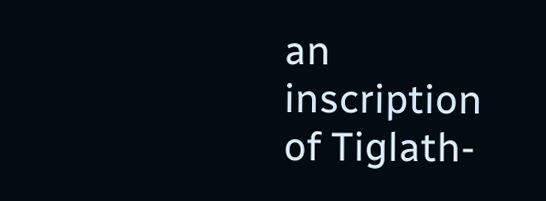an inscription of Tiglath-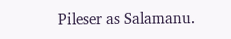Pileser as Salamanu.